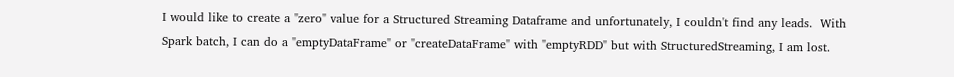I would like to create a "zero" value for a Structured Streaming Dataframe and unfortunately, I couldn't find any leads.  With Spark batch, I can do a "emptyDataFrame" or "createDataFrame" with "emptyRDD" but with StructuredStreaming, I am lost.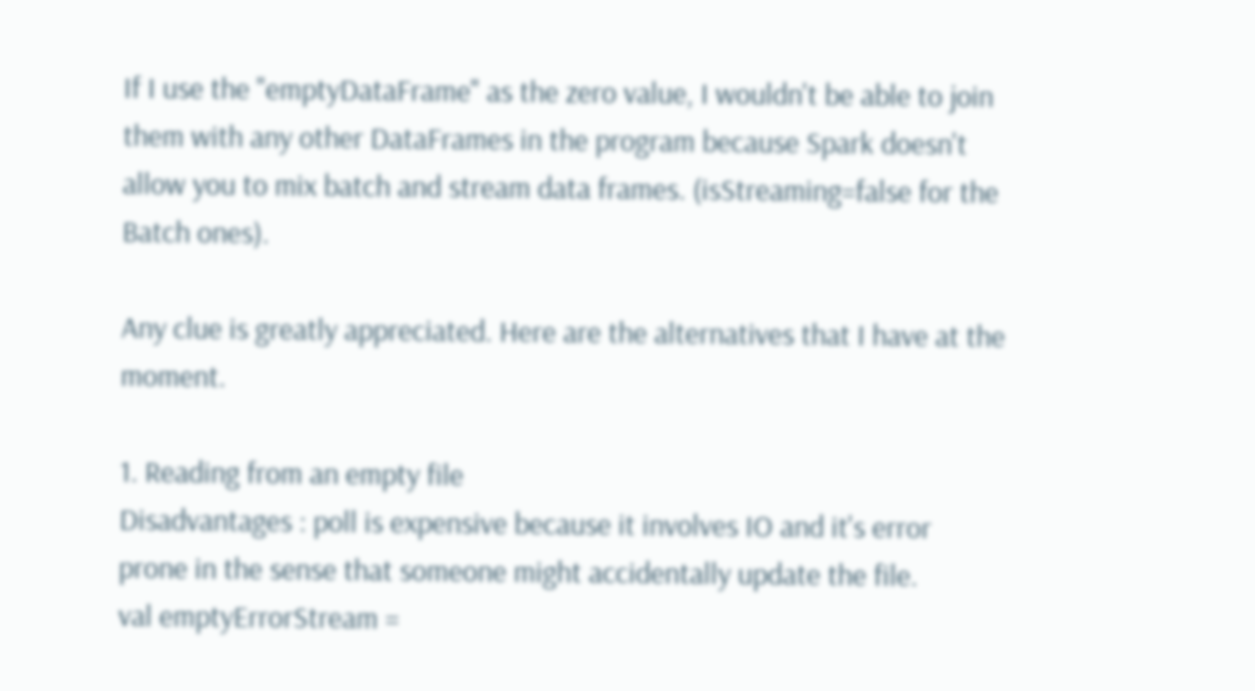If I use the "emptyDataFrame" as the zero value, I wouldn't be able to join them with any other DataFrames in the program because Spark doesn't allow you to mix batch and stream data frames. (isStreaming=false for the Batch ones).

Any clue is greatly appreciated. Here are the alternatives that I have at the moment.

1. Reading from an empty file
Disadvantages : poll is expensive because it involves IO and it's error prone in the sense that someone might accidentally update the file.
val emptyErrorStream =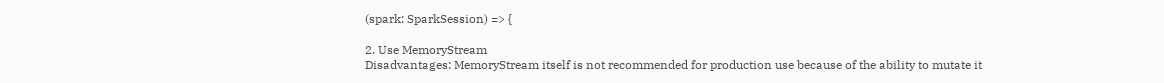(spark: SparkSession) => {

2. Use MemoryStream
Disadvantages: MemoryStream itself is not recommended for production use because of the ability to mutate it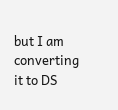but I am converting it to DS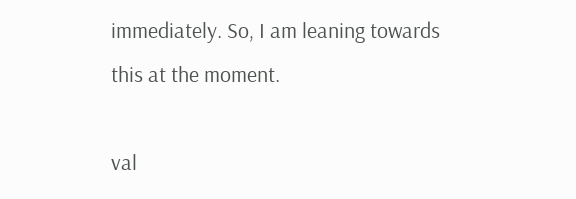immediately. So, I am leaning towards this at the moment.

val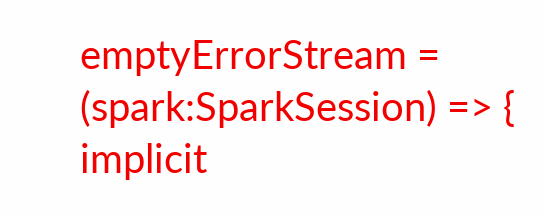emptyErrorStream = (spark:SparkSession) => {
implicit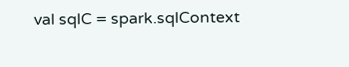val sqlC = spark.sqlContext